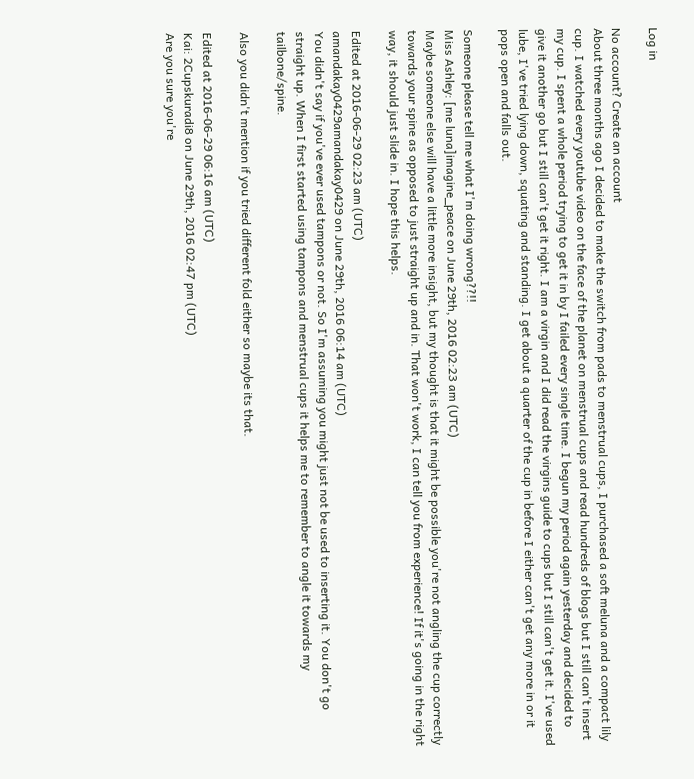Log in

No account? Create an account
About three months ago I decided to make the switch from pads to menstrual cups, I purchased a soft meluna and a compact lily cup. I watched every youtube video on the face of the planet on menstrual cups and read hundreds of blogs but I still can't insert my cup. I spent a whole period trying to get it in by I failed every single time. I begun my period again yesterday and decided to give it another go but I still can't get it right. I am a virgin and I did read the virgins guide to cups but I still can't get it. I've used lube, I've tried lying down, squating and standing. I get about a quarter of the cup in before I either can't get any more in or it pops open and falls out.

Someone please tell me what I'm doing wrong??!!
Miss Ashley: [me luna]imagine_peace on June 29th, 2016 02:23 am (UTC)
Maybe someone else will have a little more insight, but my thought is that it might be possible you're not angling the cup correctly towards your spine as opposed to just straight up and in. That won't work, I can tell you from experience! If it's going in the right way, it should just slide in. I hope this helps.

Edited at 2016-06-29 02:23 am (UTC)
amandakay0429amandakay0429 on June 29th, 2016 06:14 am (UTC)
You didn't say if you've ever used tampons or not. So I'm assuming you might just not be used to inserting it. You don't go straight up. When I first started using tampons and menstrual cups it helps me to remember to angle it towards my tailbone/spine.

Also you didn't mention if you tried different fold either so maybe its that.

Edited at 2016-06-29 06:16 am (UTC)
Kai: 2Cupskuradi8 on June 29th, 2016 02:47 pm (UTC)
Are you sure you're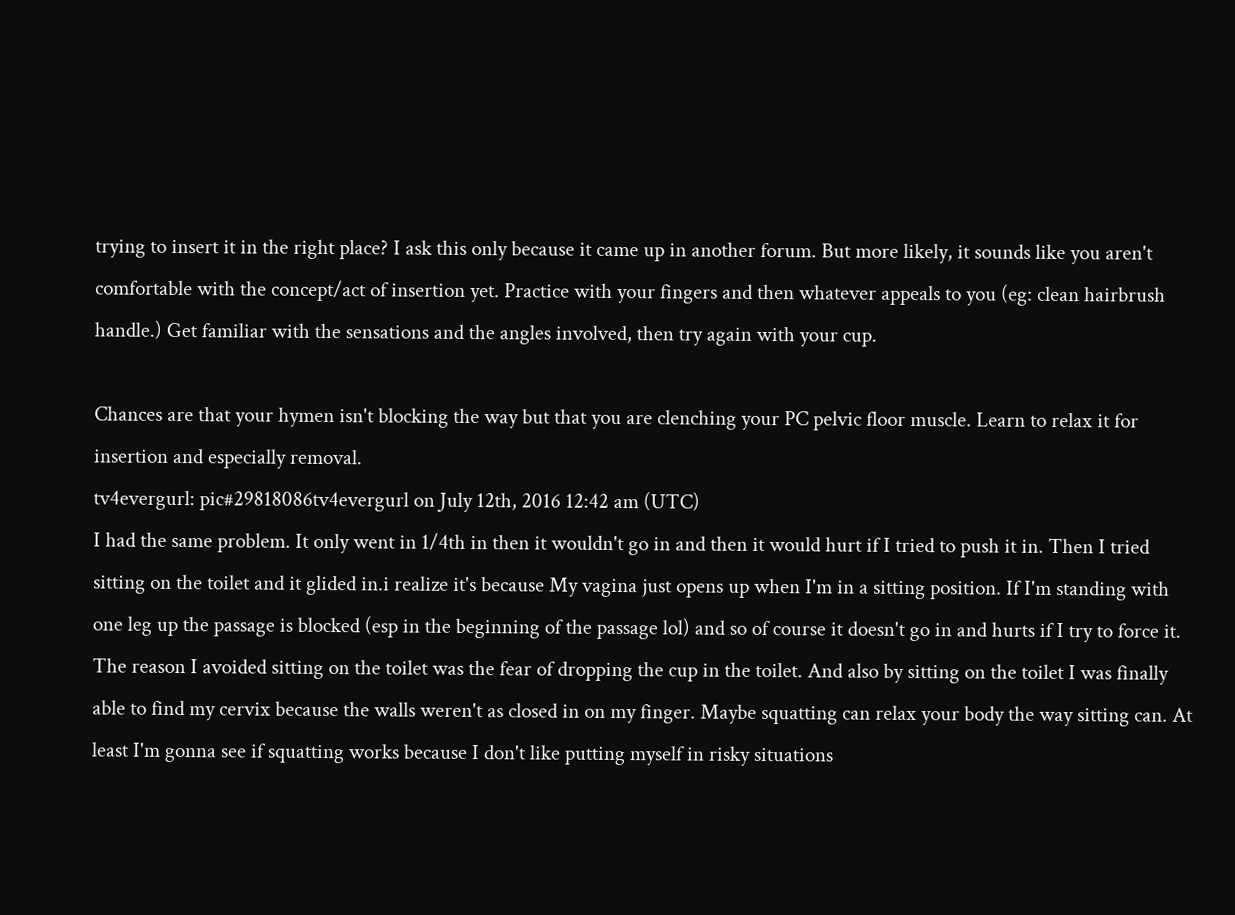trying to insert it in the right place? I ask this only because it came up in another forum. But more likely, it sounds like you aren't comfortable with the concept/act of insertion yet. Practice with your fingers and then whatever appeals to you (eg: clean hairbrush handle.) Get familiar with the sensations and the angles involved, then try again with your cup.

Chances are that your hymen isn't blocking the way but that you are clenching your PC pelvic floor muscle. Learn to relax it for insertion and especially removal.
tv4evergurl: pic#29818086tv4evergurl on July 12th, 2016 12:42 am (UTC)
I had the same problem. It only went in 1/4th in then it wouldn't go in and then it would hurt if I tried to push it in. Then I tried sitting on the toilet and it glided in.i realize it's because My vagina just opens up when I'm in a sitting position. If I'm standing with one leg up the passage is blocked (esp in the beginning of the passage lol) and so of course it doesn't go in and hurts if I try to force it. The reason I avoided sitting on the toilet was the fear of dropping the cup in the toilet. And also by sitting on the toilet I was finally able to find my cervix because the walls weren't as closed in on my finger. Maybe squatting can relax your body the way sitting can. At least I'm gonna see if squatting works because I don't like putting myself in risky situations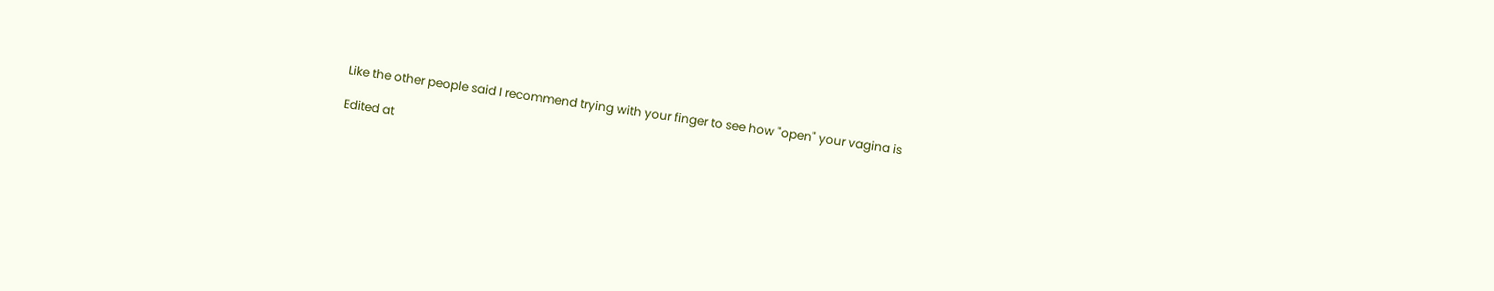Like the other people said I recommend trying with your finger to see how "open" your vagina is

Edited at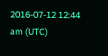2016-07-12 12:44 am (UTC)